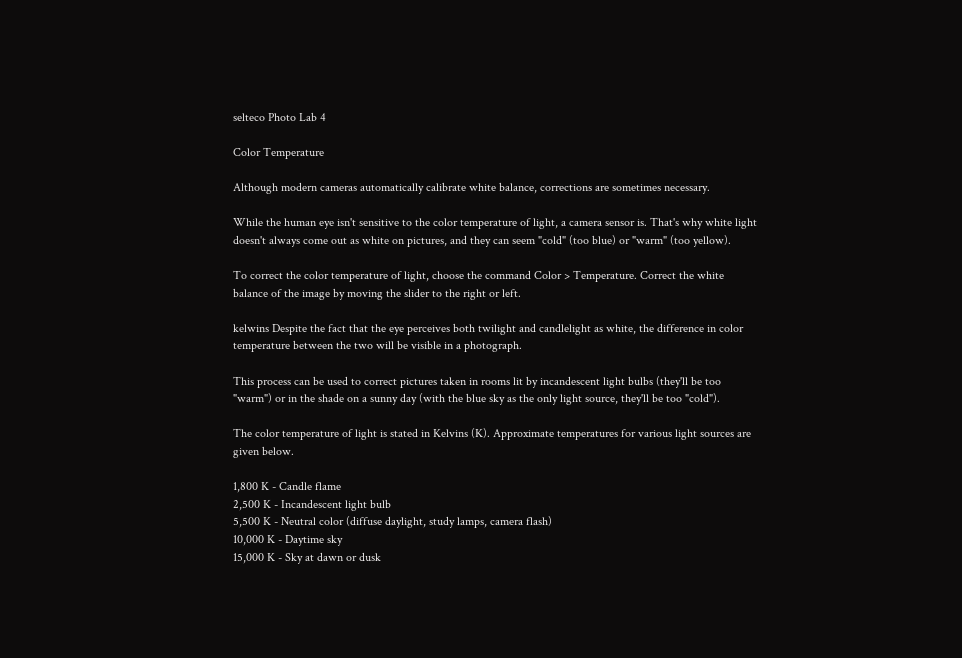selteco Photo Lab 4

Color Temperature

Although modern cameras automatically calibrate white balance, corrections are sometimes necessary.

While the human eye isn't sensitive to the color temperature of light, a camera sensor is. That's why white light doesn't always come out as white on pictures, and they can seem "cold" (too blue) or "warm" (too yellow).

To correct the color temperature of light, choose the command Color > Temperature. Correct the white balance of the image by moving the slider to the right or left.

kelwins Despite the fact that the eye perceives both twilight and candlelight as white, the difference in color temperature between the two will be visible in a photograph.

This process can be used to correct pictures taken in rooms lit by incandescent light bulbs (they'll be too "warm") or in the shade on a sunny day (with the blue sky as the only light source, they'll be too "cold").

The color temperature of light is stated in Kelvins (K). Approximate temperatures for various light sources are given below.

1,800 K - Candle flame
2,500 K - Incandescent light bulb
5,500 K - Neutral color (diffuse daylight, study lamps, camera flash)
10,000 K - Daytime sky
15,000 K - Sky at dawn or dusk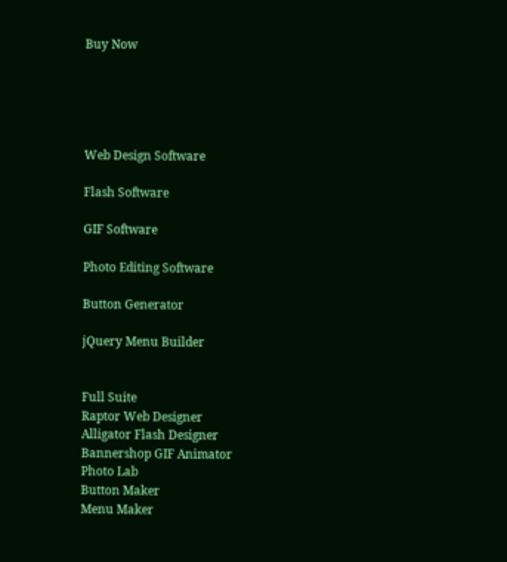Buy Now





Web Design Software

Flash Software

GIF Software

Photo Editing Software

Button Generator

jQuery Menu Builder


Full Suite
Raptor Web Designer
Alligator Flash Designer
Bannershop GIF Animator
Photo Lab
Button Maker
Menu Maker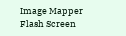Image Mapper
Flash Screen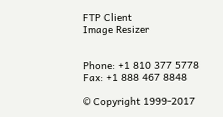FTP Client
Image Resizer


Phone: +1 810 377 5778
Fax: +1 888 467 8848

© Copyright 1999-2017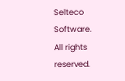Selteco Software.
All rights reserved.